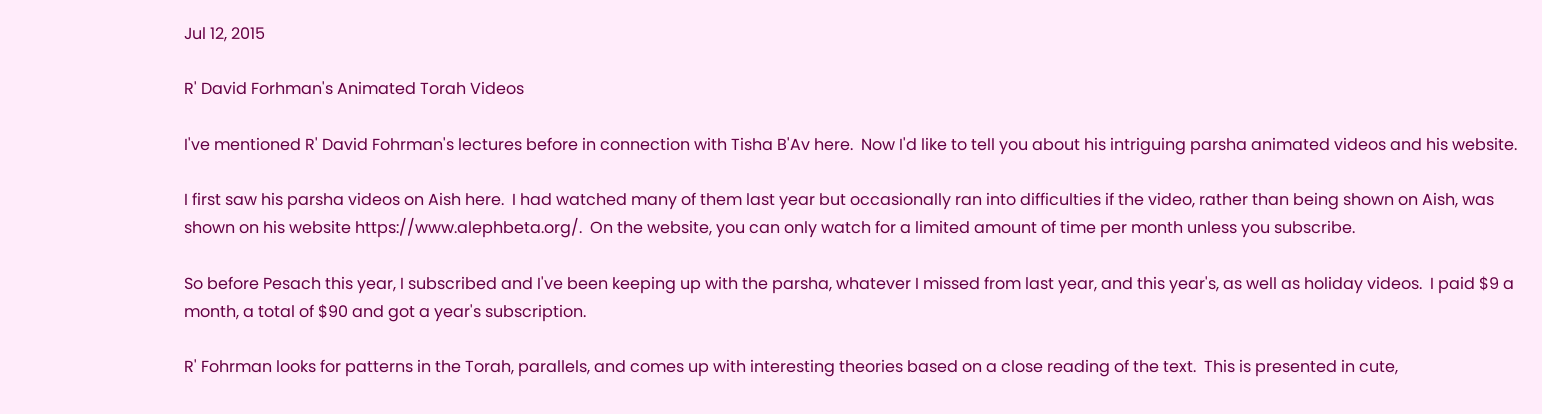Jul 12, 2015

R' David Forhman's Animated Torah Videos

I've mentioned R' David Fohrman's lectures before in connection with Tisha B'Av here.  Now I'd like to tell you about his intriguing parsha animated videos and his website.

I first saw his parsha videos on Aish here.  I had watched many of them last year but occasionally ran into difficulties if the video, rather than being shown on Aish, was shown on his website https://www.alephbeta.org/.  On the website, you can only watch for a limited amount of time per month unless you subscribe.

So before Pesach this year, I subscribed and I've been keeping up with the parsha, whatever I missed from last year, and this year's, as well as holiday videos.  I paid $9 a month, a total of $90 and got a year's subscription.

R' Fohrman looks for patterns in the Torah, parallels, and comes up with interesting theories based on a close reading of the text.  This is presented in cute,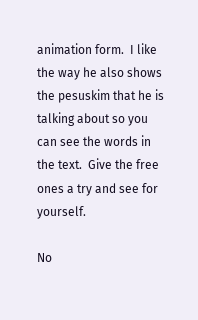animation form.  I like the way he also shows the pesuskim that he is talking about so you can see the words in the text.  Give the free ones a try and see for yourself.

No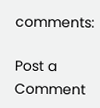comments:

Post a Comment